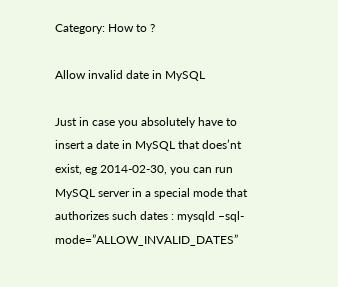Category: How to ?

Allow invalid date in MySQL

Just in case you absolutely have to insert a date in MySQL that does’nt exist, eg 2014-02-30, you can run MySQL server in a special mode that authorizes such dates : mysqld –sql-mode=”ALLOW_INVALID_DATES”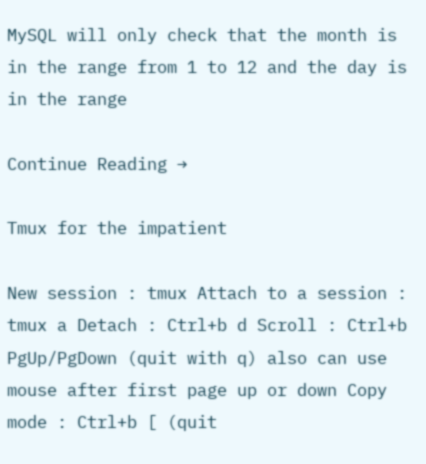MySQL will only check that the month is in the range from 1 to 12 and the day is in the range

Continue Reading →

Tmux for the impatient

New session : tmux Attach to a session : tmux a Detach : Ctrl+b d Scroll : Ctrl+b PgUp/PgDown (quit with q) also can use mouse after first page up or down Copy mode : Ctrl+b [ (quit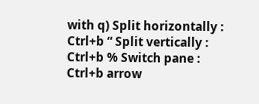with q) Split horizontally : Ctrl+b “ Split vertically : Ctrl+b % Switch pane : Ctrl+b arrow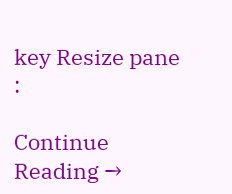key Resize pane :

Continue Reading →